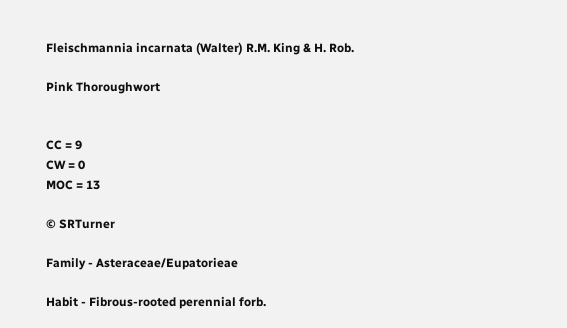Fleischmannia incarnata (Walter) R.M. King & H. Rob.

Pink Thoroughwort


CC = 9
CW = 0
MOC = 13

© SRTurner

Family - Asteraceae/Eupatorieae

Habit - Fibrous-rooted perennial forb.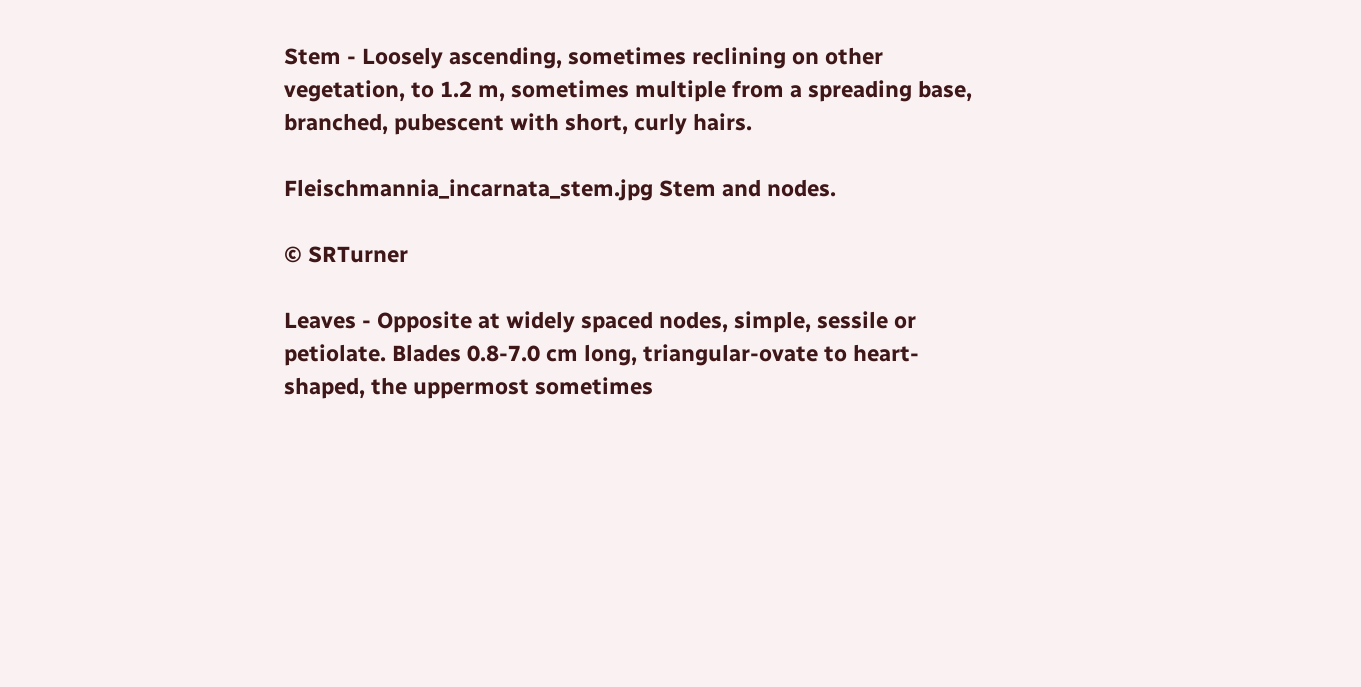Stem - Loosely ascending, sometimes reclining on other vegetation, to 1.2 m, sometimes multiple from a spreading base, branched, pubescent with short, curly hairs.

Fleischmannia_incarnata_stem.jpg Stem and nodes.

© SRTurner

Leaves - Opposite at widely spaced nodes, simple, sessile or petiolate. Blades 0.8-7.0 cm long, triangular-ovate to heart-shaped, the uppermost sometimes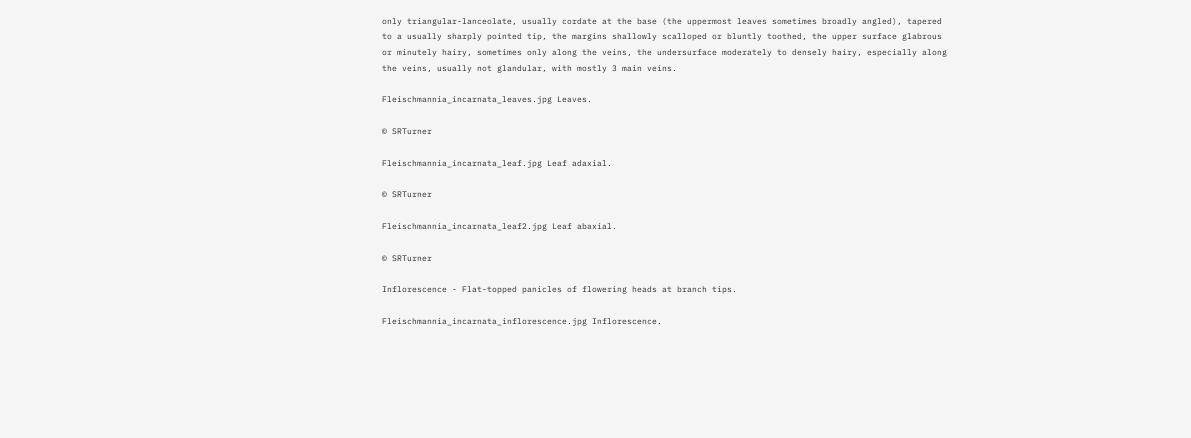only triangular-lanceolate, usually cordate at the base (the uppermost leaves sometimes broadly angled), tapered to a usually sharply pointed tip, the margins shallowly scalloped or bluntly toothed, the upper surface glabrous or minutely hairy, sometimes only along the veins, the undersurface moderately to densely hairy, especially along the veins, usually not glandular, with mostly 3 main veins.

Fleischmannia_incarnata_leaves.jpg Leaves.

© SRTurner

Fleischmannia_incarnata_leaf.jpg Leaf adaxial.

© SRTurner

Fleischmannia_incarnata_leaf2.jpg Leaf abaxial.

© SRTurner

Inflorescence - Flat-topped panicles of flowering heads at branch tips.

Fleischmannia_incarnata_inflorescence.jpg Inflorescence.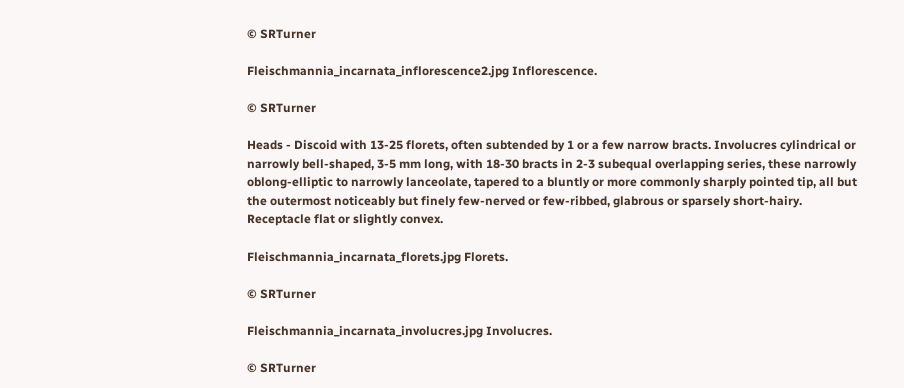© SRTurner

Fleischmannia_incarnata_inflorescence2.jpg Inflorescence.

© SRTurner

Heads - Discoid with 13-25 florets, often subtended by 1 or a few narrow bracts. Involucres cylindrical or narrowly bell-shaped, 3-5 mm long, with 18-30 bracts in 2-3 subequal overlapping series, these narrowly oblong-elliptic to narrowly lanceolate, tapered to a bluntly or more commonly sharply pointed tip, all but the outermost noticeably but finely few-nerved or few-ribbed, glabrous or sparsely short-hairy. Receptacle flat or slightly convex.

Fleischmannia_incarnata_florets.jpg Florets.

© SRTurner

Fleischmannia_incarnata_involucres.jpg Involucres.

© SRTurner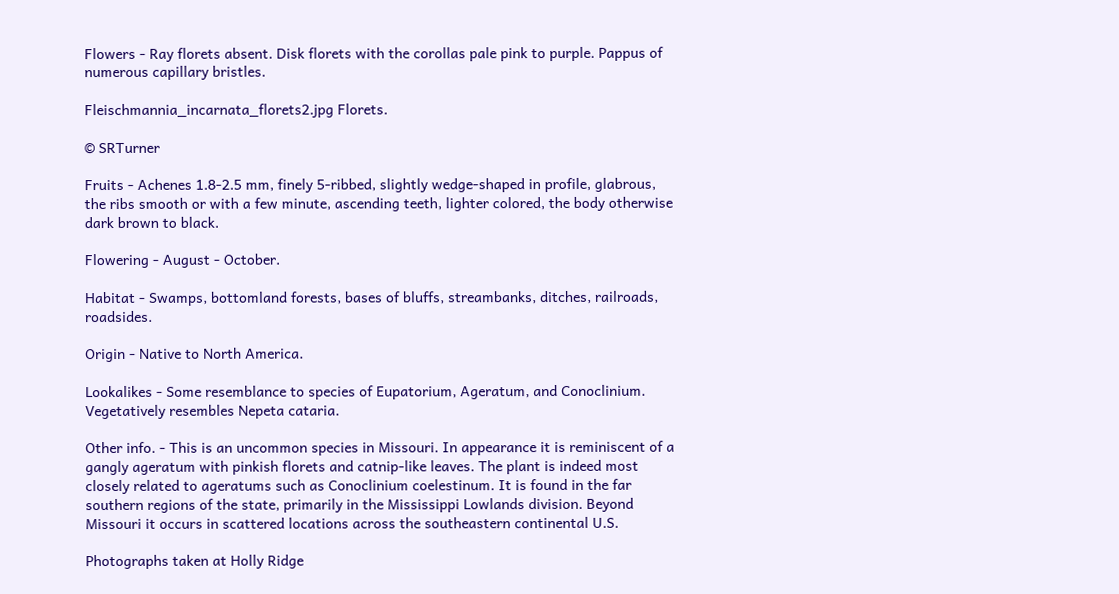Flowers - Ray florets absent. Disk florets with the corollas pale pink to purple. Pappus of numerous capillary bristles.

Fleischmannia_incarnata_florets2.jpg Florets.

© SRTurner

Fruits - Achenes 1.8-2.5 mm, finely 5-ribbed, slightly wedge-shaped in profile, glabrous, the ribs smooth or with a few minute, ascending teeth, lighter colored, the body otherwise dark brown to black.

Flowering - August - October.

Habitat - Swamps, bottomland forests, bases of bluffs, streambanks, ditches, railroads, roadsides.

Origin - Native to North America.

Lookalikes - Some resemblance to species of Eupatorium, Ageratum, and Conoclinium. Vegetatively resembles Nepeta cataria.

Other info. - This is an uncommon species in Missouri. In appearance it is reminiscent of a gangly ageratum with pinkish florets and catnip-like leaves. The plant is indeed most closely related to ageratums such as Conoclinium coelestinum. It is found in the far southern regions of the state, primarily in the Mississippi Lowlands division. Beyond Missouri it occurs in scattered locations across the southeastern continental U.S.

Photographs taken at Holly Ridge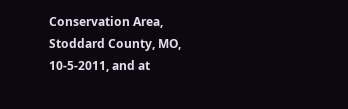Conservation Area, Stoddard County, MO, 10-5-2011, and at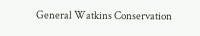General Watkins Conservation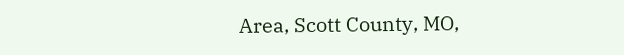Area, Scott County, MO,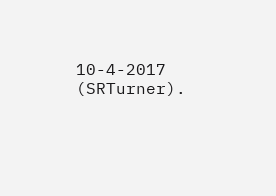10-4-2017 (SRTurner).